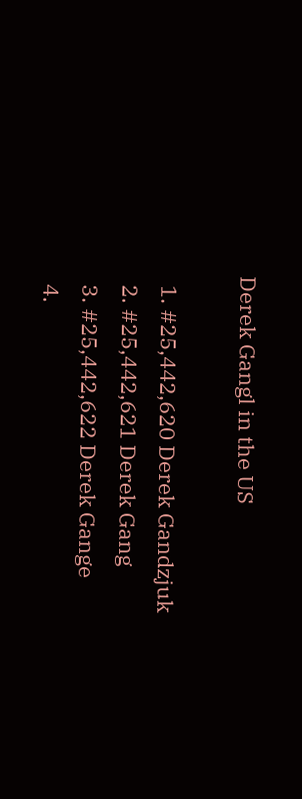Derek Gangl in the US

  1. #25,442,620 Derek Gandzjuk
  2. #25,442,621 Derek Gang
  3. #25,442,622 Derek Gange
  4.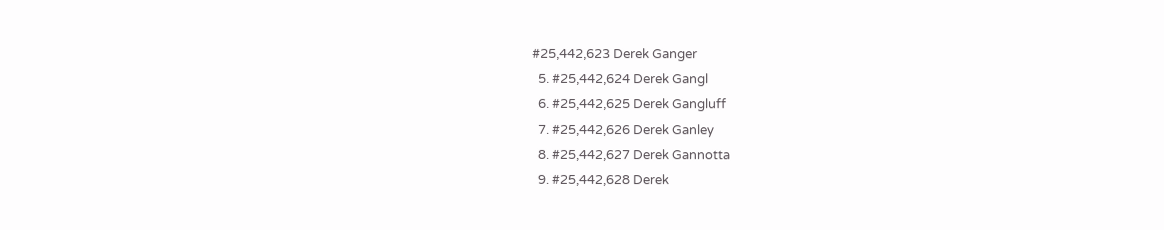#25,442,623 Derek Ganger
  5. #25,442,624 Derek Gangl
  6. #25,442,625 Derek Gangluff
  7. #25,442,626 Derek Ganley
  8. #25,442,627 Derek Gannotta
  9. #25,442,628 Derek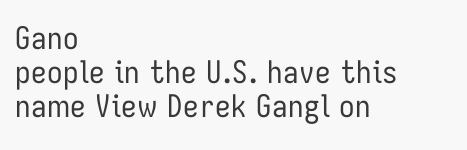Gano
people in the U.S. have this name View Derek Gangl on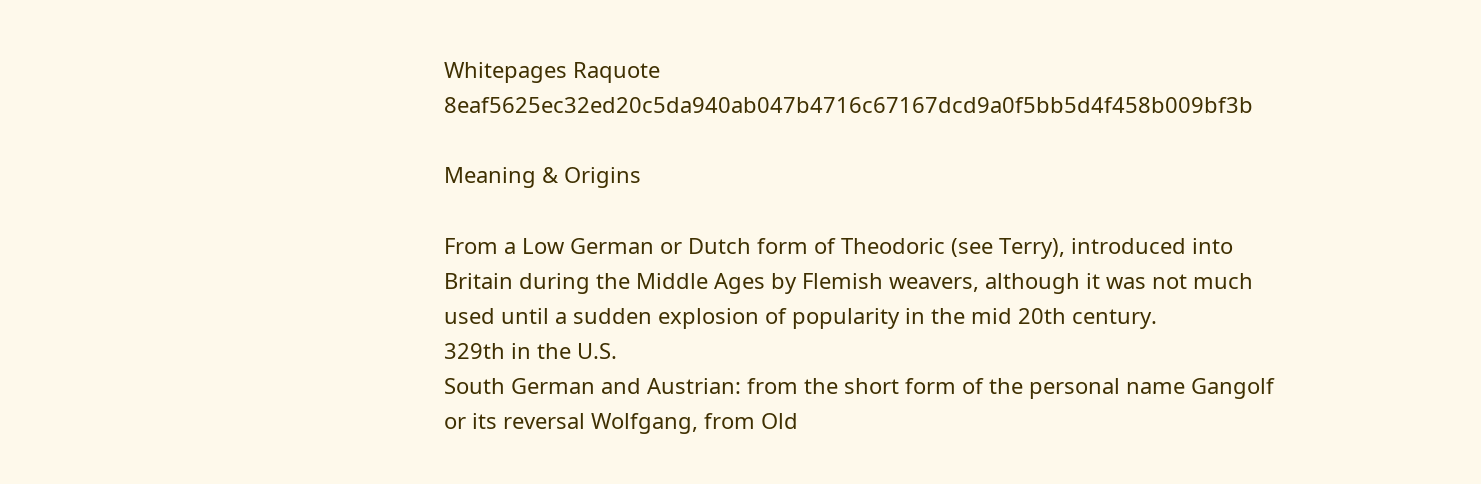Whitepages Raquote 8eaf5625ec32ed20c5da940ab047b4716c67167dcd9a0f5bb5d4f458b009bf3b

Meaning & Origins

From a Low German or Dutch form of Theodoric (see Terry), introduced into Britain during the Middle Ages by Flemish weavers, although it was not much used until a sudden explosion of popularity in the mid 20th century.
329th in the U.S.
South German and Austrian: from the short form of the personal name Gangolf or its reversal Wolfgang, from Old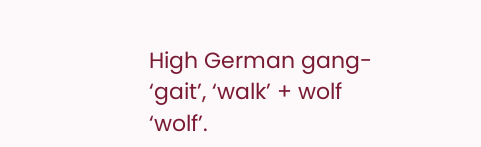High German gang- ‘gait’, ‘walk’ + wolf ‘wolf’.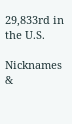29,833rd in the U.S.

Nicknames &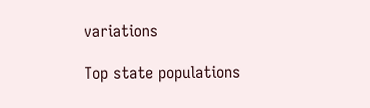variations

Top state populations